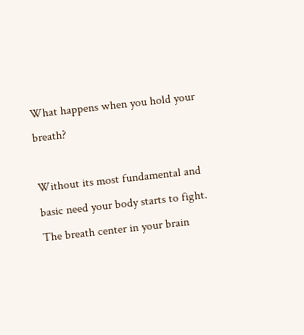What happens when you hold your breath?

Without its most fundamental and basic need your body starts to fight. The breath center in your brain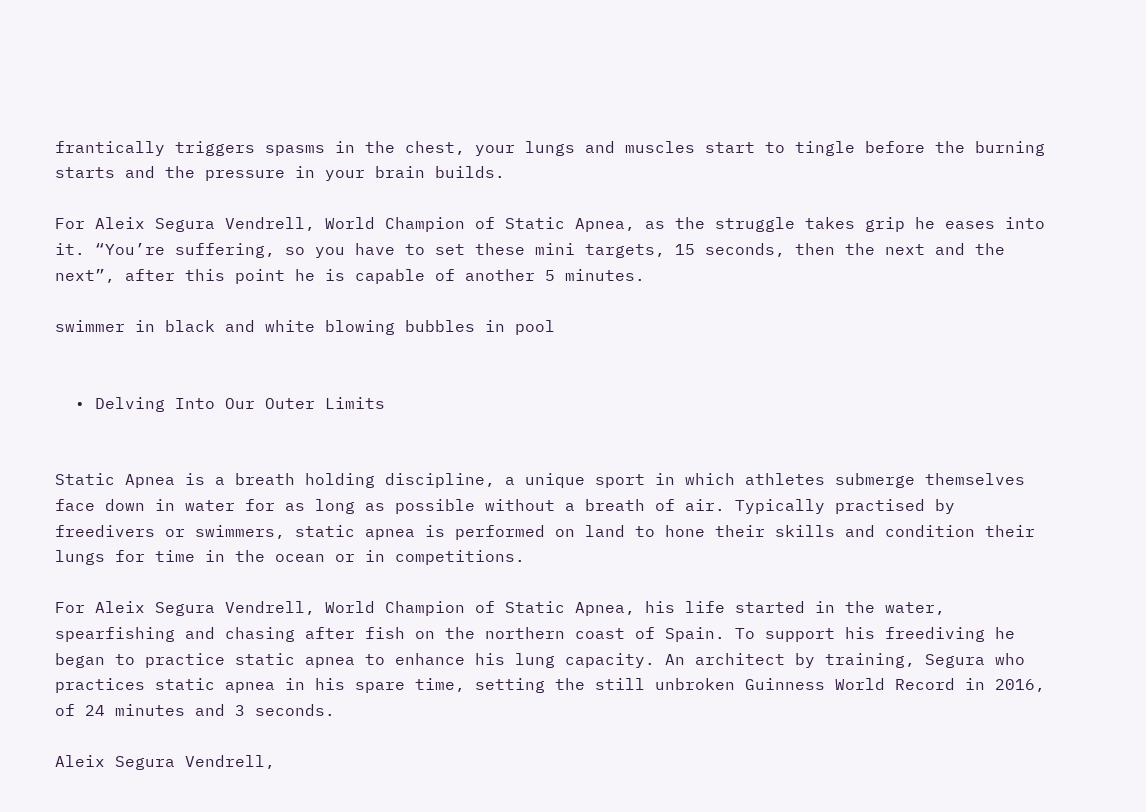frantically triggers spasms in the chest, your lungs and muscles start to tingle before the burning starts and the pressure in your brain builds.

For Aleix Segura Vendrell, World Champion of Static Apnea, as the struggle takes grip he eases into it. “You’re suffering, so you have to set these mini targets, 15 seconds, then the next and the next”, after this point he is capable of another 5 minutes.

swimmer in black and white blowing bubbles in pool


  • Delving Into Our Outer Limits


Static Apnea is a breath holding discipline, a unique sport in which athletes submerge themselves face down in water for as long as possible without a breath of air. Typically practised by freedivers or swimmers, static apnea is performed on land to hone their skills and condition their lungs for time in the ocean or in competitions.

For Aleix Segura Vendrell, World Champion of Static Apnea, his life started in the water, spearfishing and chasing after fish on the northern coast of Spain. To support his freediving he began to practice static apnea to enhance his lung capacity. An architect by training, Segura who practices static apnea in his spare time, setting the still unbroken Guinness World Record in 2016, of 24 minutes and 3 seconds.

Aleix Segura Vendrell,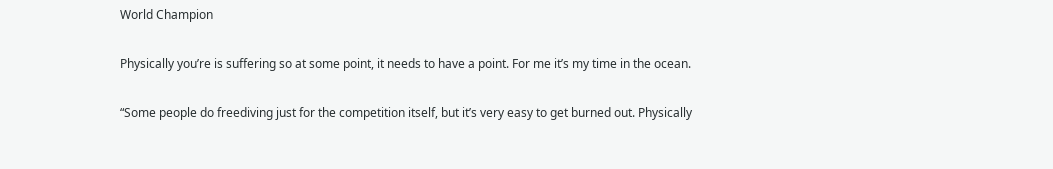World Champion

Physically you’re is suffering so at some point, it needs to have a point. For me it’s my time in the ocean.

“Some people do freediving just for the competition itself, but it’s very easy to get burned out. Physically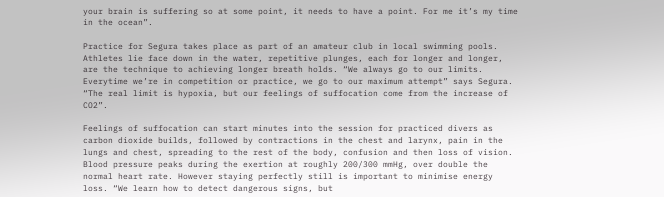your brain is suffering so at some point, it needs to have a point. For me it’s my time in the ocean”.

Practice for Segura takes place as part of an amateur club in local swimming pools. Athletes lie face down in the water, repetitive plunges, each for longer and longer, are the technique to achieving longer breath holds. “We always go to our limits. Everytime we’re in competition or practice, we go to our maximum attempt” says Segura. “The real limit is hypoxia, but our feelings of suffocation come from the increase of CO2”.

Feelings of suffocation can start minutes into the session for practiced divers as carbon dioxide builds, followed by contractions in the chest and larynx, pain in the lungs and chest, spreading to the rest of the body, confusion and then loss of vision. Blood pressure peaks during the exertion at roughly 200/300 mmHg, over double the normal heart rate. However staying perfectly still is important to minimise energy loss. “We learn how to detect dangerous signs, but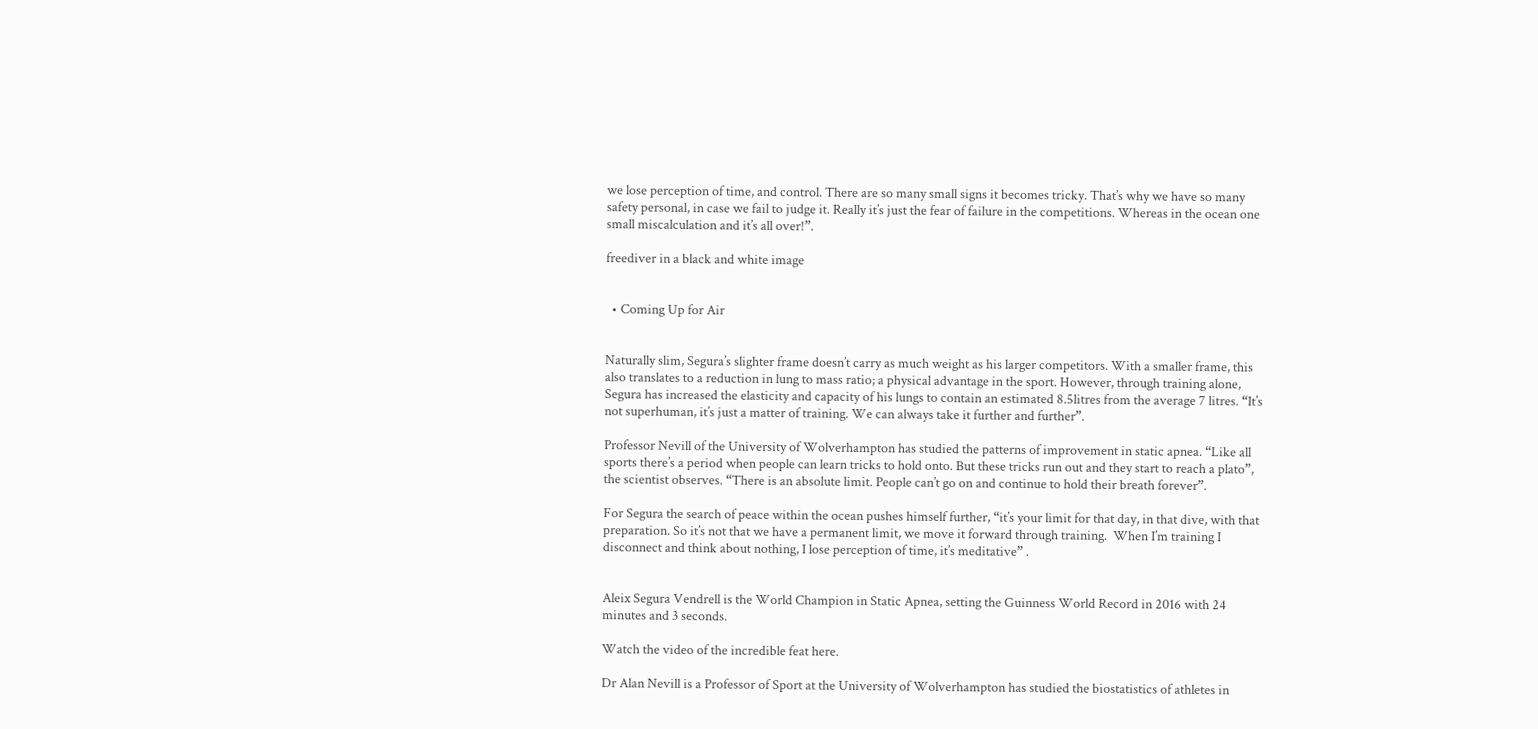we lose perception of time, and control. There are so many small signs it becomes tricky. That’s why we have so many safety personal, in case we fail to judge it. Really it’s just the fear of failure in the competitions. Whereas in the ocean one small miscalculation and it’s all over!”.

freediver in a black and white image


  • Coming Up for Air


Naturally slim, Segura’s slighter frame doesn’t carry as much weight as his larger competitors. With a smaller frame, this also translates to a reduction in lung to mass ratio; a physical advantage in the sport. However, through training alone, Segura has increased the elasticity and capacity of his lungs to contain an estimated 8.5litres from the average 7 litres. “It’s not superhuman, it’s just a matter of training. We can always take it further and further”.

Professor Nevill of the University of Wolverhampton has studied the patterns of improvement in static apnea. “Like all sports there’s a period when people can learn tricks to hold onto. But these tricks run out and they start to reach a plato”, the scientist observes. “There is an absolute limit. People can’t go on and continue to hold their breath forever”.

For Segura the search of peace within the ocean pushes himself further, “it’s your limit for that day, in that dive, with that preparation. So it’s not that we have a permanent limit, we move it forward through training.  When I’m training I disconnect and think about nothing, I lose perception of time, it’s meditative” .


Aleix Segura Vendrell is the World Champion in Static Apnea, setting the Guinness World Record in 2016 with 24 minutes and 3 seconds.

Watch the video of the incredible feat here.

Dr Alan Nevill is a Professor of Sport at the University of Wolverhampton has studied the biostatistics of athletes in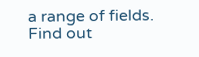a range of fields. Find out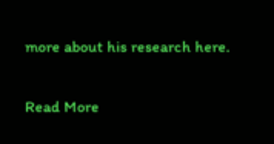more about his research here.

Read More